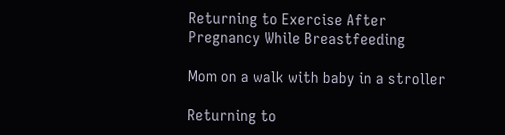Returning to Exercise After Pregnancy While Breastfeeding

Mom on a walk with baby in a stroller

Returning to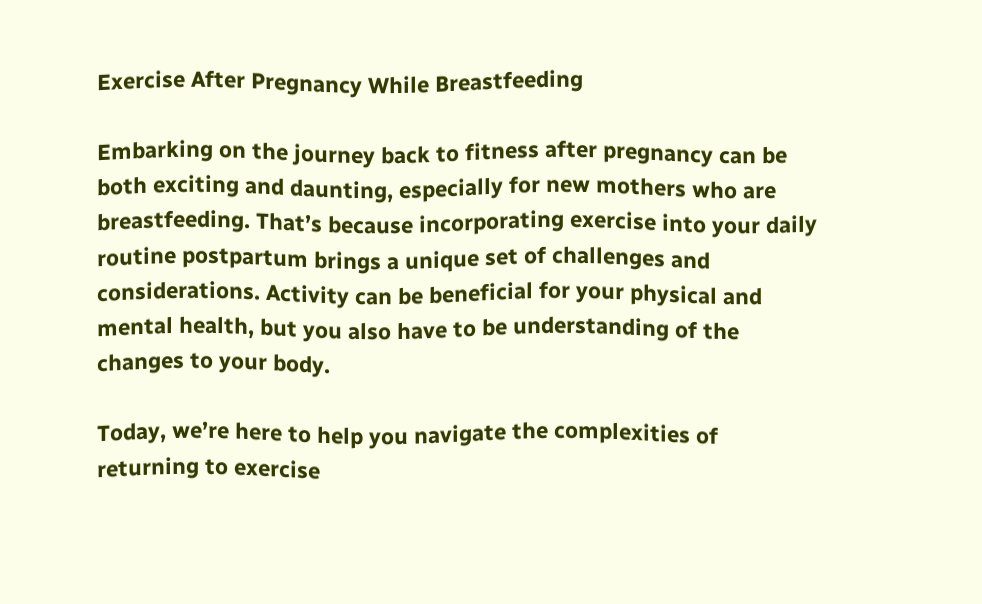Exercise After Pregnancy While Breastfeeding

Embarking on the journey back to fitness after pregnancy can be both exciting and daunting, especially for new mothers who are breastfeeding. That’s because incorporating exercise into your daily routine postpartum brings a unique set of challenges and considerations. Activity can be beneficial for your physical and mental health, but you also have to be understanding of the changes to your body.

Today, we’re here to help you navigate the complexities of returning to exercise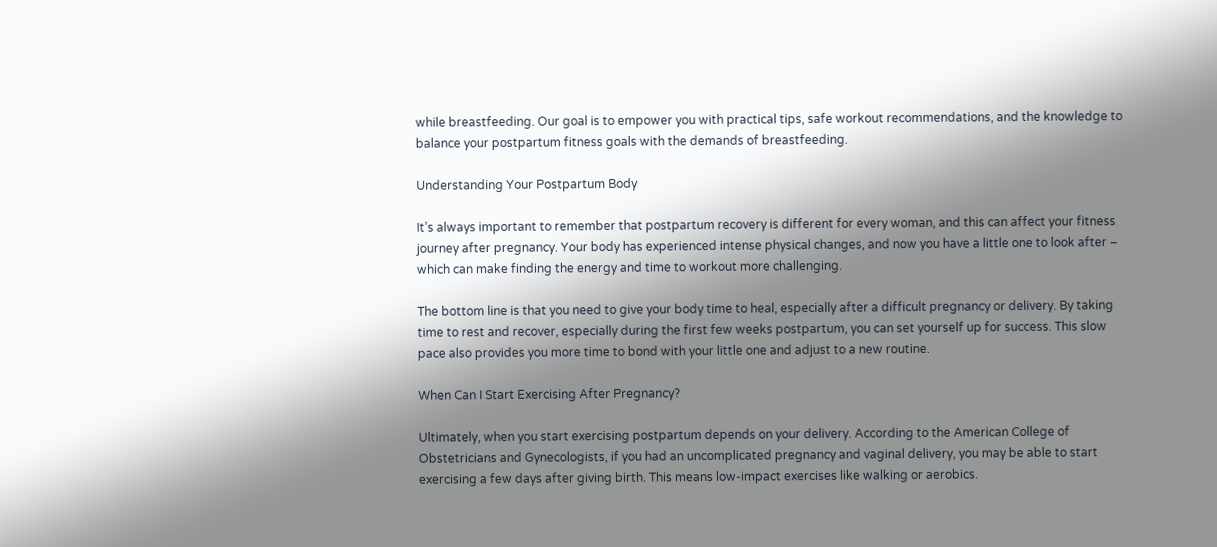while breastfeeding. Our goal is to empower you with practical tips, safe workout recommendations, and the knowledge to balance your postpartum fitness goals with the demands of breastfeeding.

Understanding Your Postpartum Body

It’s always important to remember that postpartum recovery is different for every woman, and this can affect your fitness journey after pregnancy. Your body has experienced intense physical changes, and now you have a little one to look after – which can make finding the energy and time to workout more challenging.

The bottom line is that you need to give your body time to heal, especially after a difficult pregnancy or delivery. By taking time to rest and recover, especially during the first few weeks postpartum, you can set yourself up for success. This slow pace also provides you more time to bond with your little one and adjust to a new routine.

When Can I Start Exercising After Pregnancy?

Ultimately, when you start exercising postpartum depends on your delivery. According to the American College of Obstetricians and Gynecologists, if you had an uncomplicated pregnancy and vaginal delivery, you may be able to start exercising a few days after giving birth. This means low-impact exercises like walking or aerobics.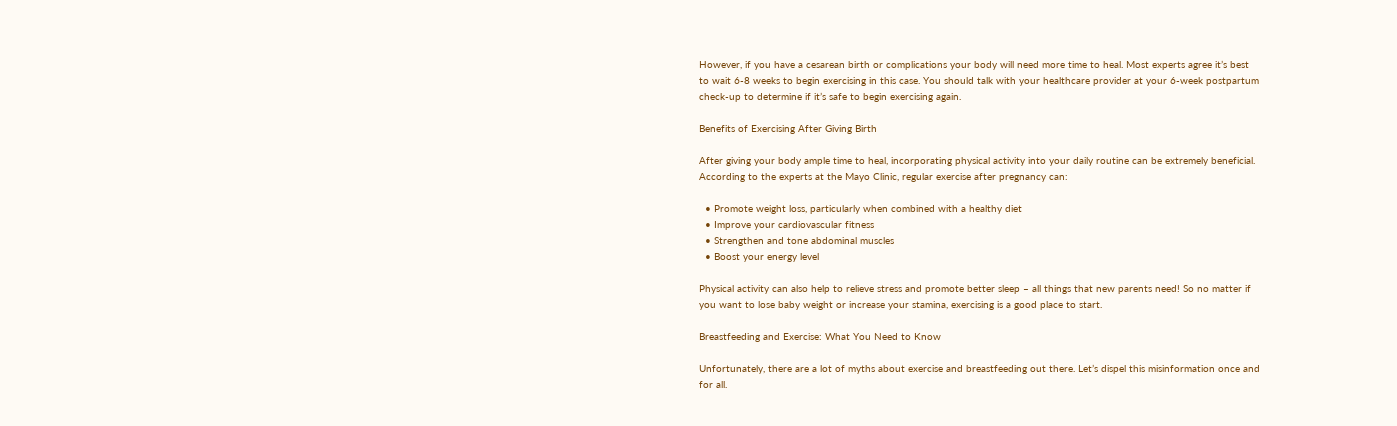However, if you have a cesarean birth or complications your body will need more time to heal. Most experts agree it’s best to wait 6-8 weeks to begin exercising in this case. You should talk with your healthcare provider at your 6-week postpartum check-up to determine if it’s safe to begin exercising again.

Benefits of Exercising After Giving Birth

After giving your body ample time to heal, incorporating physical activity into your daily routine can be extremely beneficial. According to the experts at the Mayo Clinic, regular exercise after pregnancy can:

  • Promote weight loss, particularly when combined with a healthy diet
  • Improve your cardiovascular fitness
  • Strengthen and tone abdominal muscles
  • Boost your energy level

Physical activity can also help to relieve stress and promote better sleep – all things that new parents need! So no matter if you want to lose baby weight or increase your stamina, exercising is a good place to start.

Breastfeeding and Exercise: What You Need to Know

Unfortunately, there are a lot of myths about exercise and breastfeeding out there. Let’s dispel this misinformation once and for all.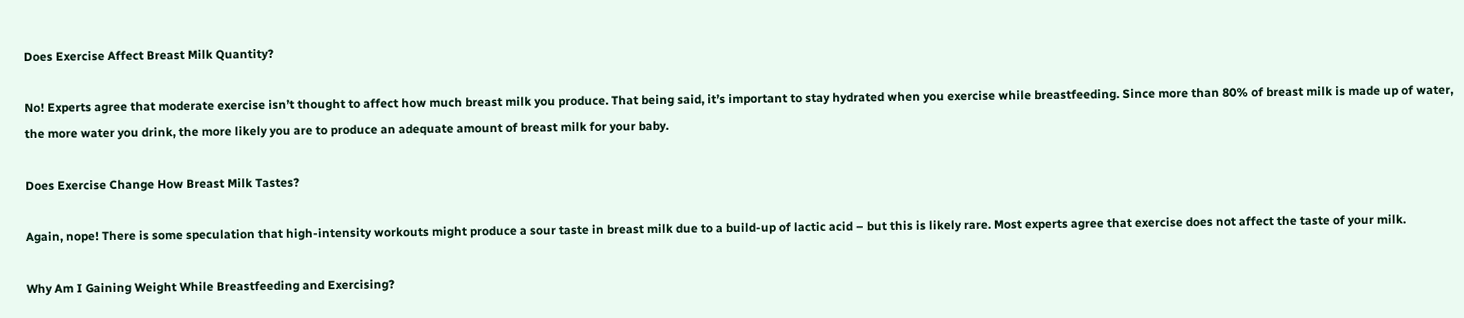Does Exercise Affect Breast Milk Quantity?

No! Experts agree that moderate exercise isn’t thought to affect how much breast milk you produce. That being said, it’s important to stay hydrated when you exercise while breastfeeding. Since more than 80% of breast milk is made up of water, the more water you drink, the more likely you are to produce an adequate amount of breast milk for your baby.

Does Exercise Change How Breast Milk Tastes?

Again, nope! There is some speculation that high-intensity workouts might produce a sour taste in breast milk due to a build-up of lactic acid – but this is likely rare. Most experts agree that exercise does not affect the taste of your milk.

Why Am I Gaining Weight While Breastfeeding and Exercising?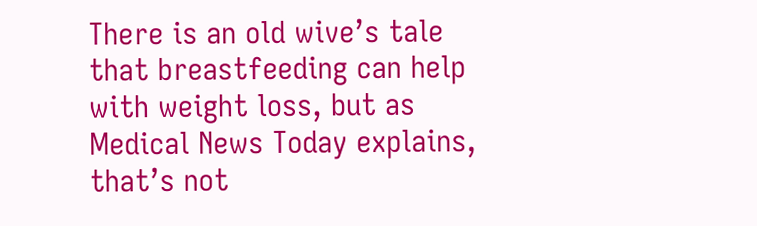There is an old wive’s tale that breastfeeding can help with weight loss, but as Medical News Today explains, that’s not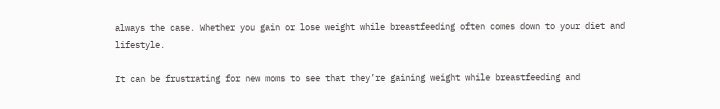always the case. Whether you gain or lose weight while breastfeeding often comes down to your diet and lifestyle.

It can be frustrating for new moms to see that they’re gaining weight while breastfeeding and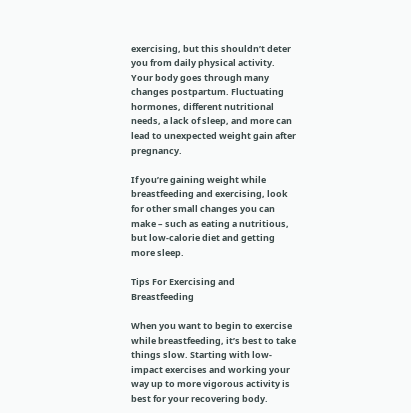exercising, but this shouldn’t deter you from daily physical activity. Your body goes through many changes postpartum. Fluctuating hormones, different nutritional needs, a lack of sleep, and more can lead to unexpected weight gain after pregnancy.

If you’re gaining weight while breastfeeding and exercising, look for other small changes you can make – such as eating a nutritious, but low-calorie diet and getting more sleep.

Tips For Exercising and Breastfeeding

When you want to begin to exercise while breastfeeding, it’s best to take things slow. Starting with low-impact exercises and working your way up to more vigorous activity is best for your recovering body.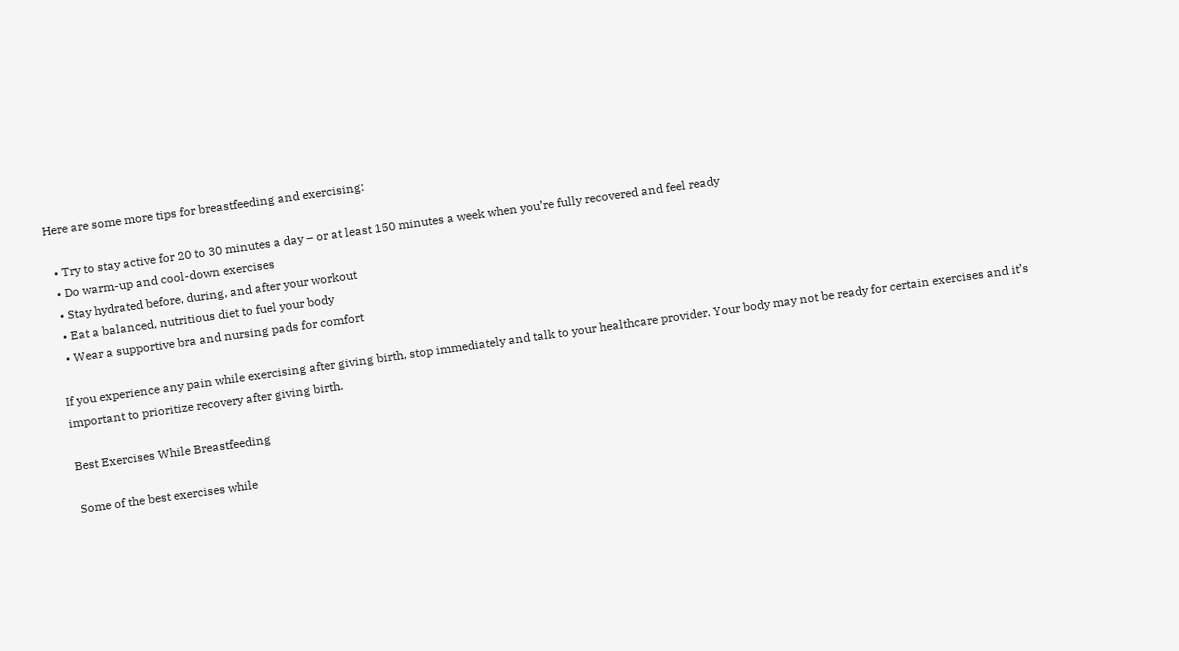Here are some more tips for breastfeeding and exercising:

  • Try to stay active for 20 to 30 minutes a day – or at least 150 minutes a week when you’re fully recovered and feel ready
  • Do warm-up and cool-down exercises
  • Stay hydrated before, during, and after your workout
  • Eat a balanced, nutritious diet to fuel your body
  • Wear a supportive bra and nursing pads for comfort

If you experience any pain while exercising after giving birth, stop immediately and talk to your healthcare provider. Your body may not be ready for certain exercises and it’s important to prioritize recovery after giving birth.

Best Exercises While Breastfeeding

Some of the best exercises while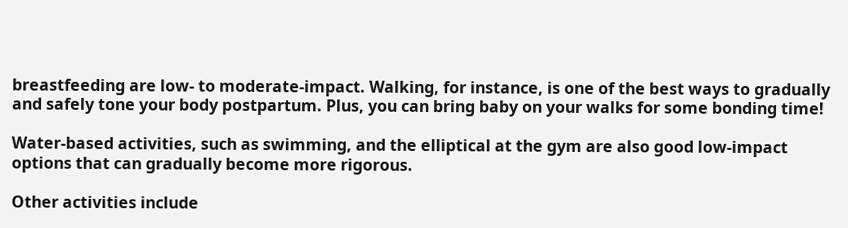breastfeeding are low- to moderate-impact. Walking, for instance, is one of the best ways to gradually and safely tone your body postpartum. Plus, you can bring baby on your walks for some bonding time!

Water-based activities, such as swimming, and the elliptical at the gym are also good low-impact options that can gradually become more rigorous.

Other activities include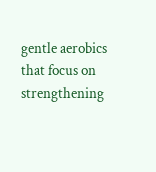gentle aerobics that focus on strengthening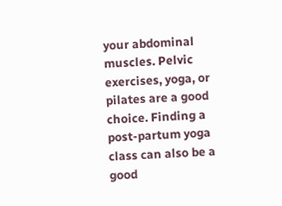your abdominal muscles. Pelvic exercises, yoga, or pilates are a good choice. Finding a post-partum yoga class can also be a good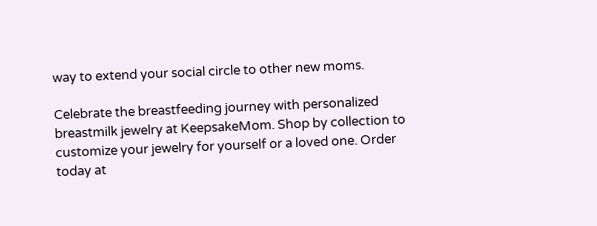way to extend your social circle to other new moms.

Celebrate the breastfeeding journey with personalized breastmilk jewelry at KeepsakeMom. Shop by collection to customize your jewelry for yourself or a loved one. Order today at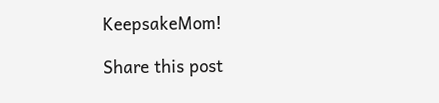KeepsakeMom!

Share this post